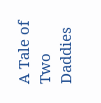A Tale of Two Daddies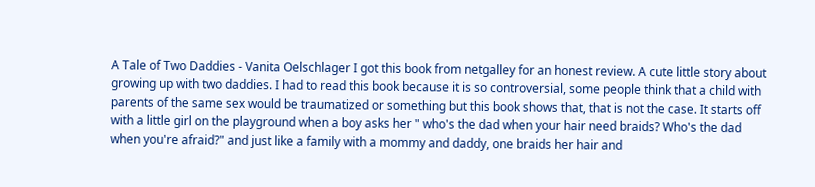A Tale of Two Daddies - Vanita Oelschlager I got this book from netgalley for an honest review. A cute little story about growing up with two daddies. I had to read this book because it is so controversial, some people think that a child with parents of the same sex would be traumatized or something but this book shows that, that is not the case. It starts off with a little girl on the playground when a boy asks her " who's the dad when your hair need braids? Who's the dad when you're afraid?" and just like a family with a mommy and daddy, one braids her hair and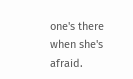one's there when she's afraid.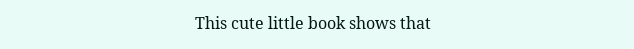This cute little book shows that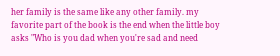her family is the same like any other family. my favorite part of the book is the end when the little boy asks "Who is you dad when you're sad and need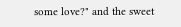some love?" and the sweet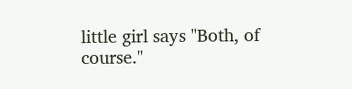little girl says "Both, of course."